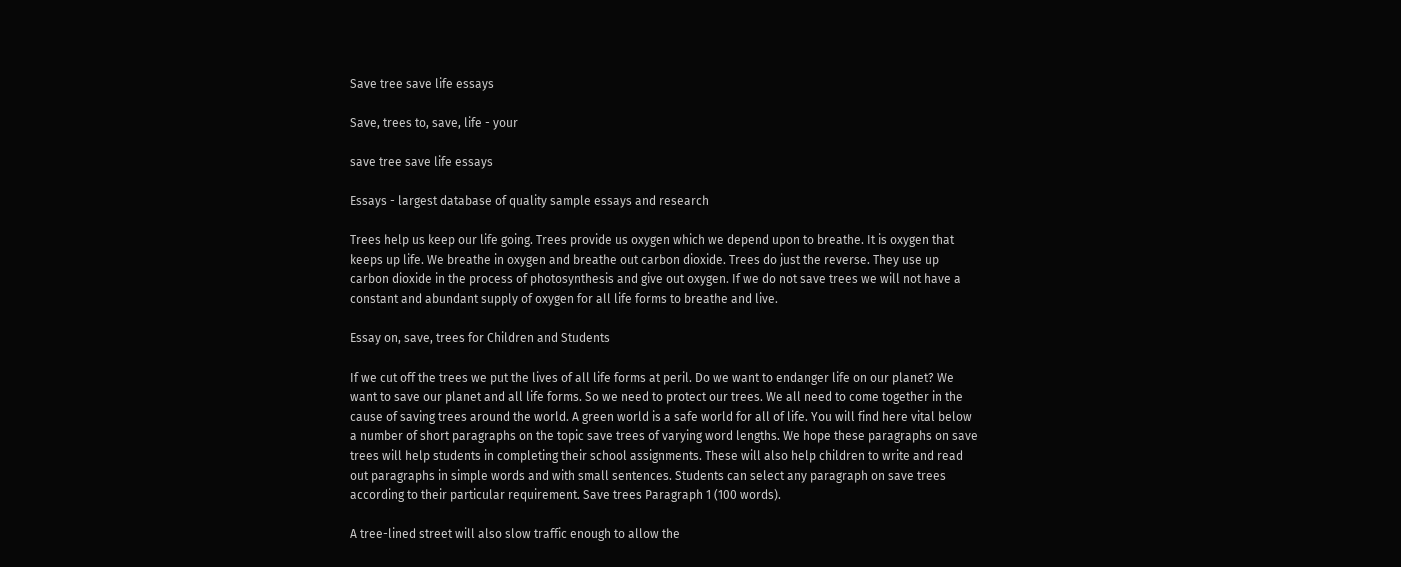Save tree save life essays

Save, trees to, save, life - your

save tree save life essays

Essays - largest database of quality sample essays and research

Trees help us keep our life going. Trees provide us oxygen which we depend upon to breathe. It is oxygen that keeps up life. We breathe in oxygen and breathe out carbon dioxide. Trees do just the reverse. They use up carbon dioxide in the process of photosynthesis and give out oxygen. If we do not save trees we will not have a constant and abundant supply of oxygen for all life forms to breathe and live.

Essay on, save, trees for Children and Students

If we cut off the trees we put the lives of all life forms at peril. Do we want to endanger life on our planet? We want to save our planet and all life forms. So we need to protect our trees. We all need to come together in the cause of saving trees around the world. A green world is a safe world for all of life. You will find here vital below a number of short paragraphs on the topic save trees of varying word lengths. We hope these paragraphs on save trees will help students in completing their school assignments. These will also help children to write and read out paragraphs in simple words and with small sentences. Students can select any paragraph on save trees according to their particular requirement. Save trees Paragraph 1 (100 words).

A tree-lined street will also slow traffic enough to allow the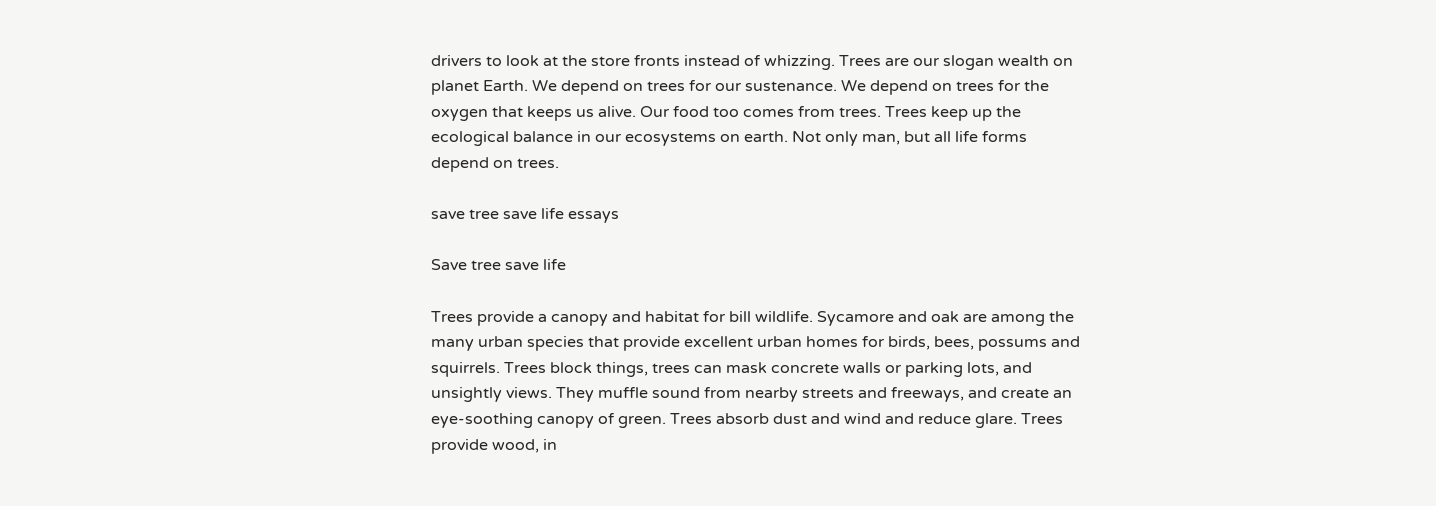drivers to look at the store fronts instead of whizzing. Trees are our slogan wealth on planet Earth. We depend on trees for our sustenance. We depend on trees for the oxygen that keeps us alive. Our food too comes from trees. Trees keep up the ecological balance in our ecosystems on earth. Not only man, but all life forms depend on trees.

save tree save life essays

Save tree save life

Trees provide a canopy and habitat for bill wildlife. Sycamore and oak are among the many urban species that provide excellent urban homes for birds, bees, possums and squirrels. Trees block things, trees can mask concrete walls or parking lots, and unsightly views. They muffle sound from nearby streets and freeways, and create an eye-soothing canopy of green. Trees absorb dust and wind and reduce glare. Trees provide wood, in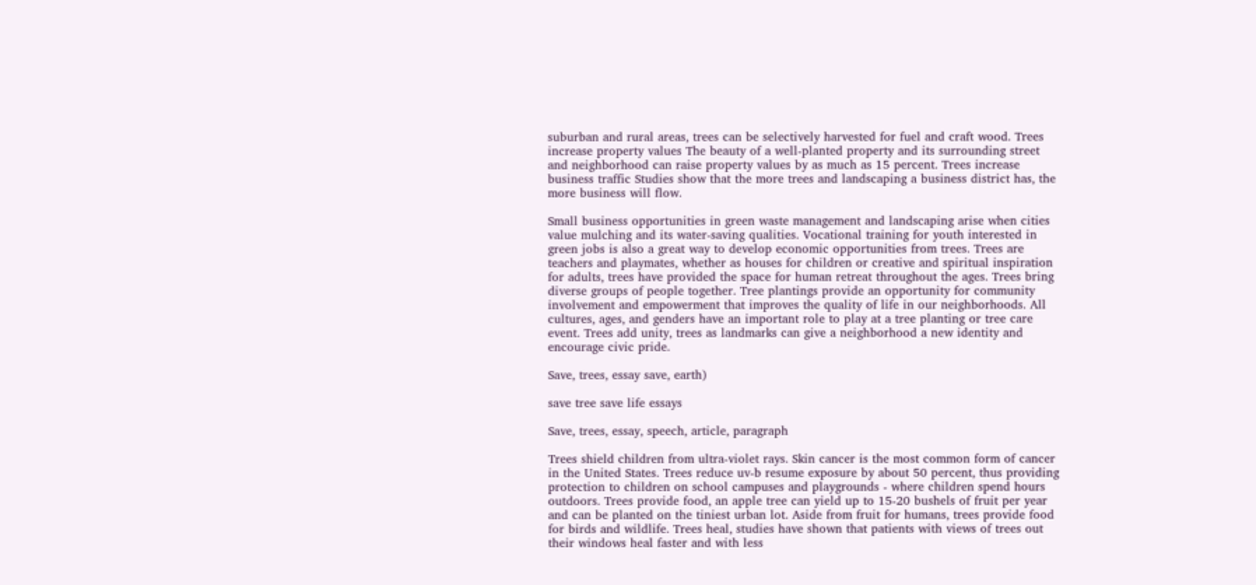suburban and rural areas, trees can be selectively harvested for fuel and craft wood. Trees increase property values The beauty of a well-planted property and its surrounding street and neighborhood can raise property values by as much as 15 percent. Trees increase business traffic Studies show that the more trees and landscaping a business district has, the more business will flow.

Small business opportunities in green waste management and landscaping arise when cities value mulching and its water-saving qualities. Vocational training for youth interested in green jobs is also a great way to develop economic opportunities from trees. Trees are teachers and playmates, whether as houses for children or creative and spiritual inspiration for adults, trees have provided the space for human retreat throughout the ages. Trees bring diverse groups of people together. Tree plantings provide an opportunity for community involvement and empowerment that improves the quality of life in our neighborhoods. All cultures, ages, and genders have an important role to play at a tree planting or tree care event. Trees add unity, trees as landmarks can give a neighborhood a new identity and encourage civic pride.

Save, trees, essay save, earth)

save tree save life essays

Save, trees, essay, speech, article, paragraph

Trees shield children from ultra-violet rays. Skin cancer is the most common form of cancer in the United States. Trees reduce uv-b resume exposure by about 50 percent, thus providing protection to children on school campuses and playgrounds - where children spend hours outdoors. Trees provide food, an apple tree can yield up to 15-20 bushels of fruit per year and can be planted on the tiniest urban lot. Aside from fruit for humans, trees provide food for birds and wildlife. Trees heal, studies have shown that patients with views of trees out their windows heal faster and with less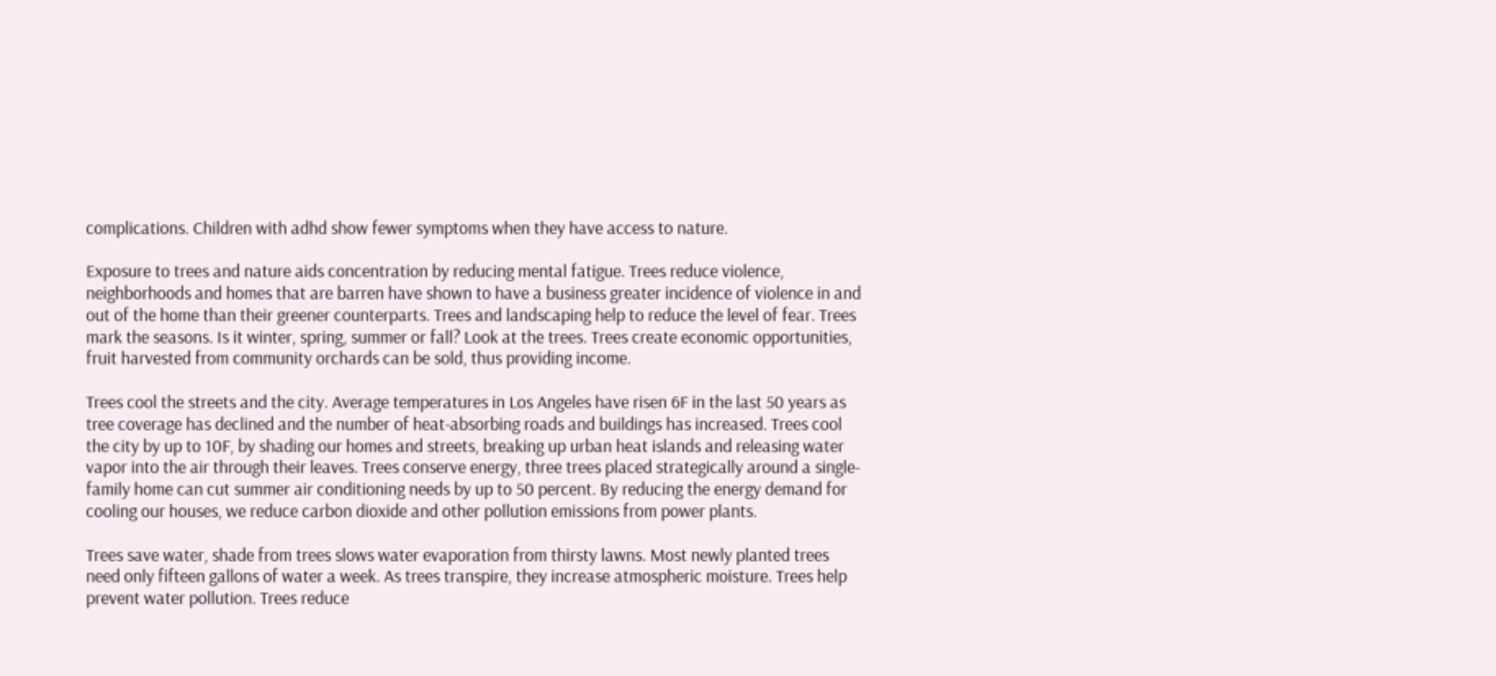complications. Children with adhd show fewer symptoms when they have access to nature.

Exposure to trees and nature aids concentration by reducing mental fatigue. Trees reduce violence, neighborhoods and homes that are barren have shown to have a business greater incidence of violence in and out of the home than their greener counterparts. Trees and landscaping help to reduce the level of fear. Trees mark the seasons. Is it winter, spring, summer or fall? Look at the trees. Trees create economic opportunities, fruit harvested from community orchards can be sold, thus providing income.

Trees cool the streets and the city. Average temperatures in Los Angeles have risen 6F in the last 50 years as tree coverage has declined and the number of heat-absorbing roads and buildings has increased. Trees cool the city by up to 10F, by shading our homes and streets, breaking up urban heat islands and releasing water vapor into the air through their leaves. Trees conserve energy, three trees placed strategically around a single-family home can cut summer air conditioning needs by up to 50 percent. By reducing the energy demand for cooling our houses, we reduce carbon dioxide and other pollution emissions from power plants.

Trees save water, shade from trees slows water evaporation from thirsty lawns. Most newly planted trees need only fifteen gallons of water a week. As trees transpire, they increase atmospheric moisture. Trees help prevent water pollution. Trees reduce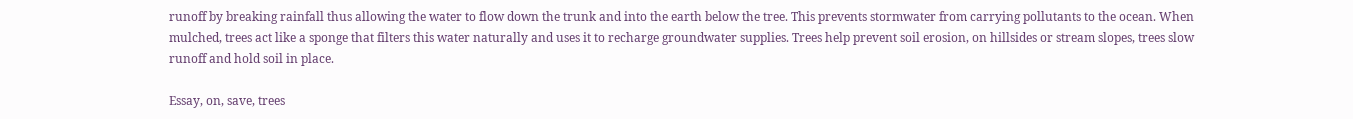runoff by breaking rainfall thus allowing the water to flow down the trunk and into the earth below the tree. This prevents stormwater from carrying pollutants to the ocean. When mulched, trees act like a sponge that filters this water naturally and uses it to recharge groundwater supplies. Trees help prevent soil erosion, on hillsides or stream slopes, trees slow runoff and hold soil in place.

Essay, on, save, trees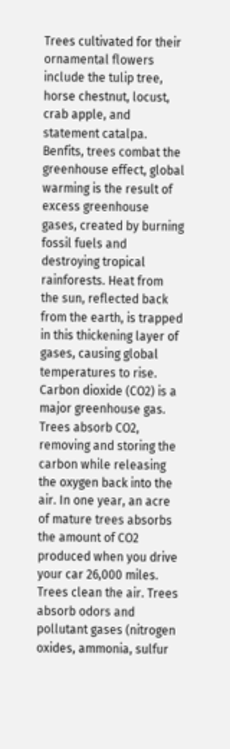Trees cultivated for their ornamental flowers include the tulip tree, horse chestnut, locust, crab apple, and statement catalpa. Benfits, trees combat the greenhouse effect, global warming is the result of excess greenhouse gases, created by burning fossil fuels and destroying tropical rainforests. Heat from the sun, reflected back from the earth, is trapped in this thickening layer of gases, causing global temperatures to rise. Carbon dioxide (CO2) is a major greenhouse gas. Trees absorb CO2, removing and storing the carbon while releasing the oxygen back into the air. In one year, an acre of mature trees absorbs the amount of CO2 produced when you drive your car 26,000 miles. Trees clean the air. Trees absorb odors and pollutant gases (nitrogen oxides, ammonia, sulfur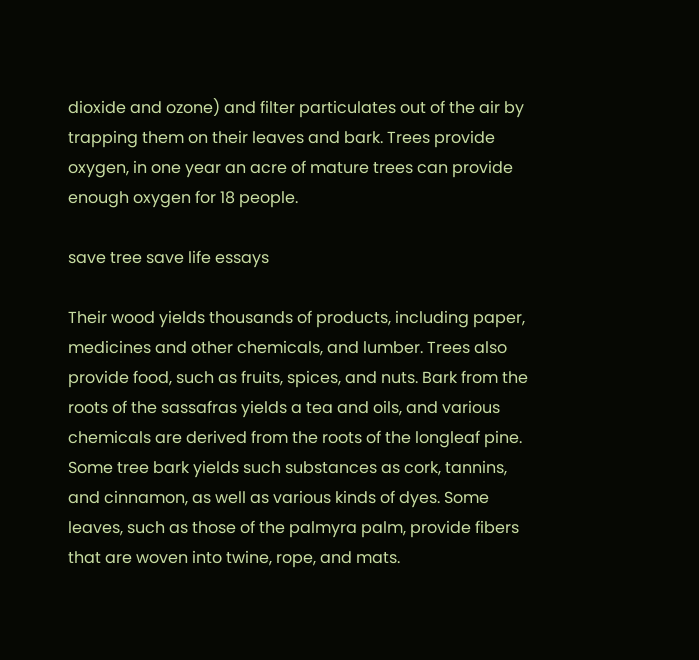dioxide and ozone) and filter particulates out of the air by trapping them on their leaves and bark. Trees provide oxygen, in one year an acre of mature trees can provide enough oxygen for 18 people.

save tree save life essays

Their wood yields thousands of products, including paper, medicines and other chemicals, and lumber. Trees also provide food, such as fruits, spices, and nuts. Bark from the roots of the sassafras yields a tea and oils, and various chemicals are derived from the roots of the longleaf pine. Some tree bark yields such substances as cork, tannins, and cinnamon, as well as various kinds of dyes. Some leaves, such as those of the palmyra palm, provide fibers that are woven into twine, rope, and mats.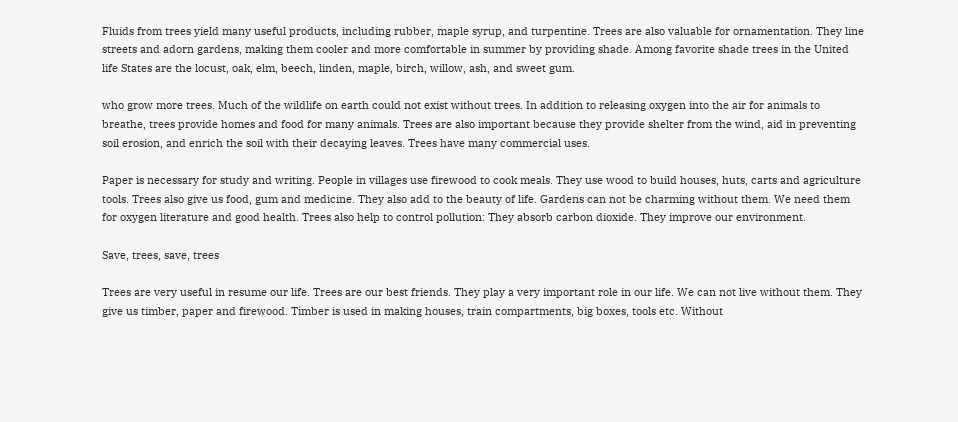Fluids from trees yield many useful products, including rubber, maple syrup, and turpentine. Trees are also valuable for ornamentation. They line streets and adorn gardens, making them cooler and more comfortable in summer by providing shade. Among favorite shade trees in the United life States are the locust, oak, elm, beech, linden, maple, birch, willow, ash, and sweet gum.

who grow more trees. Much of the wildlife on earth could not exist without trees. In addition to releasing oxygen into the air for animals to breathe, trees provide homes and food for many animals. Trees are also important because they provide shelter from the wind, aid in preventing soil erosion, and enrich the soil with their decaying leaves. Trees have many commercial uses.

Paper is necessary for study and writing. People in villages use firewood to cook meals. They use wood to build houses, huts, carts and agriculture tools. Trees also give us food, gum and medicine. They also add to the beauty of life. Gardens can not be charming without them. We need them for oxygen literature and good health. Trees also help to control pollution: They absorb carbon dioxide. They improve our environment.

Save, trees, save, trees

Trees are very useful in resume our life. Trees are our best friends. They play a very important role in our life. We can not live without them. They give us timber, paper and firewood. Timber is used in making houses, train compartments, big boxes, tools etc. Without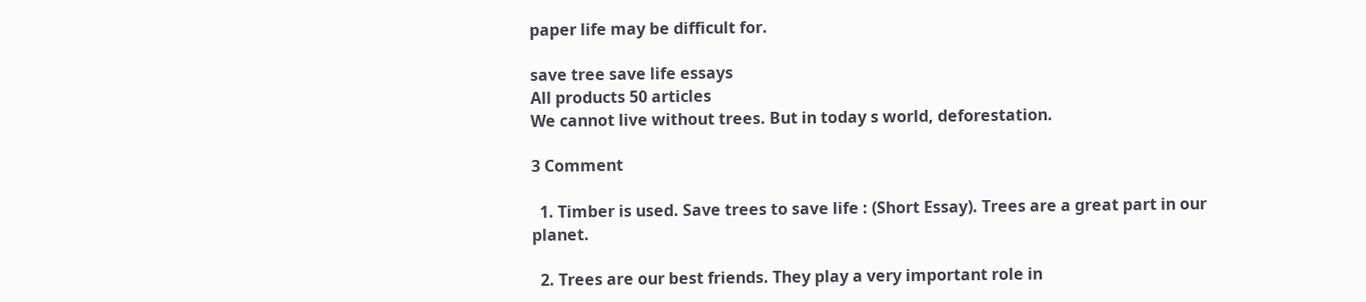paper life may be difficult for.

save tree save life essays
All products 50 articles
We cannot live without trees. But in today s world, deforestation.

3 Comment

  1. Timber is used. Save trees to save life : (Short Essay). Trees are a great part in our planet.

  2. Trees are our best friends. They play a very important role in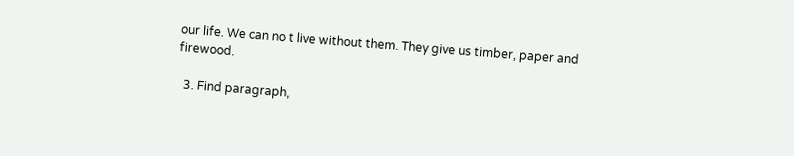our life. We can no t live without them. They give us timber, paper and firewood.

  3. Find paragraph,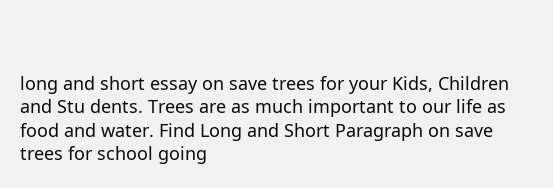long and short essay on save trees for your Kids, Children and Stu dents. Trees are as much important to our life as food and water. Find Long and Short Paragraph on save trees for school going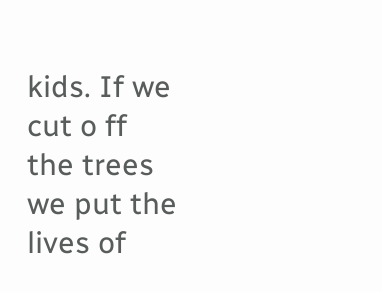kids. If we cut o ff the trees we put the lives of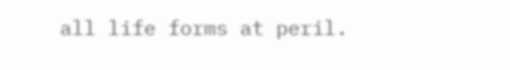all life forms at peril.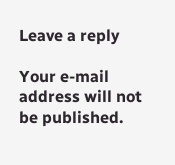Leave a reply

Your e-mail address will not be published.